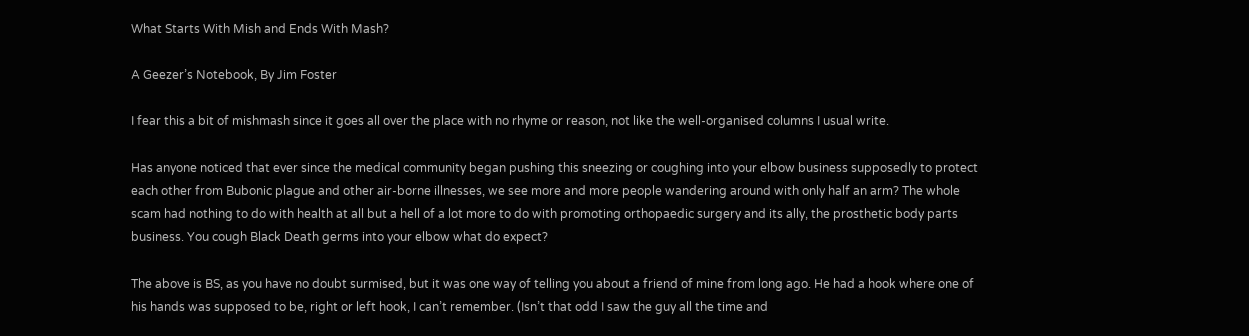What Starts With Mish and Ends With Mash?

A Geezer’s Notebook, By Jim Foster

I fear this a bit of mishmash since it goes all over the place with no rhyme or reason, not like the well-organised columns I usual write.

Has anyone noticed that ever since the medical community began pushing this sneezing or coughing into your elbow business supposedly to protect each other from Bubonic plague and other air-borne illnesses, we see more and more people wandering around with only half an arm? The whole scam had nothing to do with health at all but a hell of a lot more to do with promoting orthopaedic surgery and its ally, the prosthetic body parts business. You cough Black Death germs into your elbow what do expect?

The above is BS, as you have no doubt surmised, but it was one way of telling you about a friend of mine from long ago. He had a hook where one of his hands was supposed to be, right or left hook, I can’t remember. (Isn’t that odd I saw the guy all the time and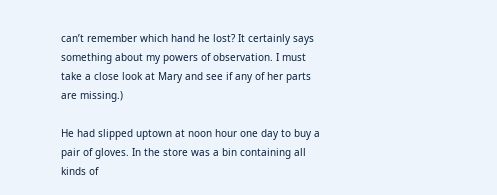can’t remember which hand he lost? It certainly says something about my powers of observation. I must take a close look at Mary and see if any of her parts are missing.)

He had slipped uptown at noon hour one day to buy a pair of gloves. In the store was a bin containing all kinds of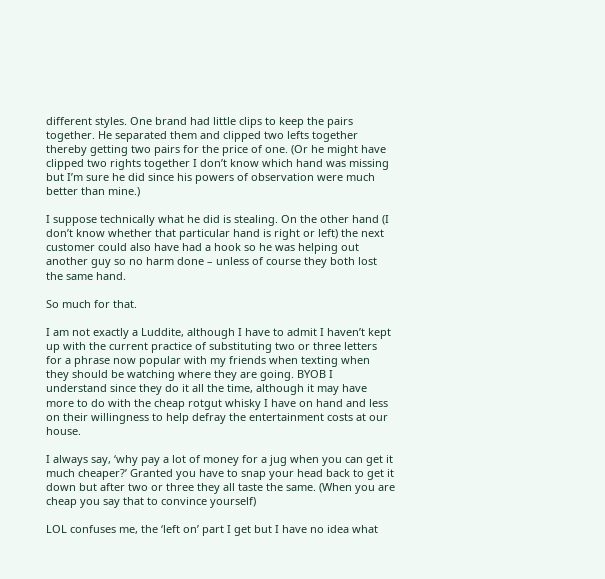different styles. One brand had little clips to keep the pairs together. He separated them and clipped two lefts together thereby getting two pairs for the price of one. (Or he might have clipped two rights together I don’t know which hand was missing but I’m sure he did since his powers of observation were much better than mine.)

I suppose technically what he did is stealing. On the other hand (I don’t know whether that particular hand is right or left) the next customer could also have had a hook so he was helping out another guy so no harm done – unless of course they both lost the same hand.

So much for that.

I am not exactly a Luddite, although I have to admit I haven’t kept up with the current practice of substituting two or three letters for a phrase now popular with my friends when texting when they should be watching where they are going. BYOB I understand since they do it all the time, although it may have more to do with the cheap rotgut whisky I have on hand and less on their willingness to help defray the entertainment costs at our house.

I always say, ‘why pay a lot of money for a jug when you can get it much cheaper?’ Granted you have to snap your head back to get it down but after two or three they all taste the same. (When you are cheap you say that to convince yourself)

LOL confuses me, the ‘left on’ part I get but I have no idea what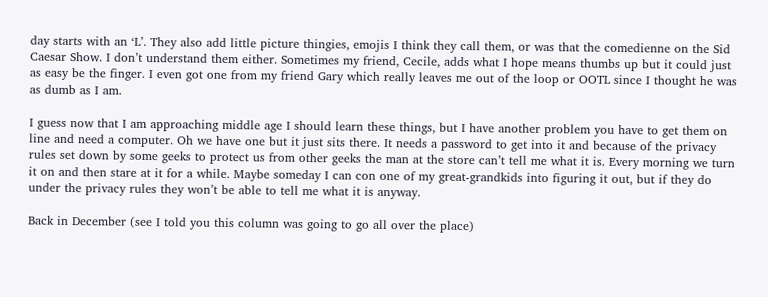day starts with an ‘L’. They also add little picture thingies, emojis I think they call them, or was that the comedienne on the Sid Caesar Show. I don’t understand them either. Sometimes my friend, Cecile, adds what I hope means thumbs up but it could just as easy be the finger. I even got one from my friend Gary which really leaves me out of the loop or OOTL since I thought he was as dumb as I am.

I guess now that I am approaching middle age I should learn these things, but I have another problem you have to get them on line and need a computer. Oh we have one but it just sits there. It needs a password to get into it and because of the privacy rules set down by some geeks to protect us from other geeks the man at the store can’t tell me what it is. Every morning we turn it on and then stare at it for a while. Maybe someday I can con one of my great-grandkids into figuring it out, but if they do under the privacy rules they won’t be able to tell me what it is anyway.

Back in December (see I told you this column was going to go all over the place)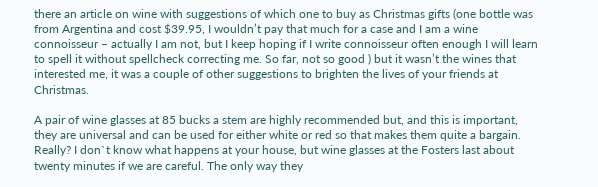there an article on wine with suggestions of which one to buy as Christmas gifts (one bottle was from Argentina and cost $39.95, I wouldn’t pay that much for a case and I am a wine connoisseur – actually I am not, but I keep hoping if I write connoisseur often enough I will learn to spell it without spellcheck correcting me. So far, not so good ) but it wasn’t the wines that interested me, it was a couple of other suggestions to brighten the lives of your friends at Christmas.

A pair of wine glasses at 85 bucks a stem are highly recommended but, and this is important, they are universal and can be used for either white or red so that makes them quite a bargain. Really? I don`t know what happens at your house, but wine glasses at the Fosters last about twenty minutes if we are careful. The only way they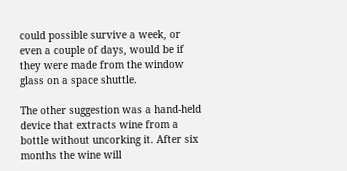could possible survive a week, or even a couple of days, would be if they were made from the window glass on a space shuttle.

The other suggestion was a hand-held device that extracts wine from a bottle without uncorking it. After six months the wine will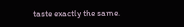taste exactly the same.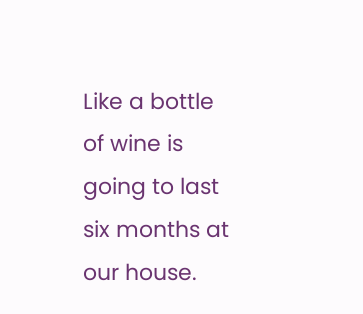Like a bottle of wine is going to last six months at our house.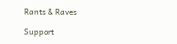Rants & Raves

Support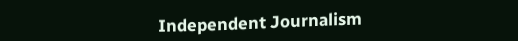Independent Journalism